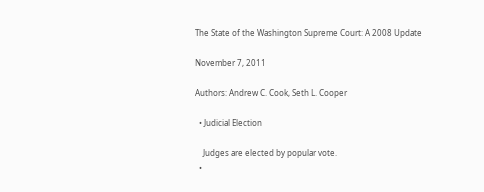The State of the Washington Supreme Court: A 2008 Update

November 7, 2011

Authors: Andrew C. Cook, Seth L. Cooper

  • Judicial Election

    Judges are elected by popular vote.
  •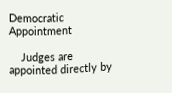Democratic Appointment

    Judges are appointed directly by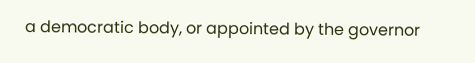a democratic body, or appointed by the governor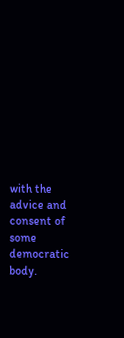with the advice and consent of some democratic body.